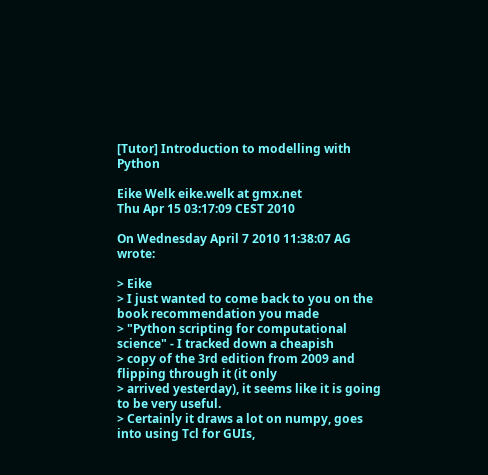[Tutor] Introduction to modelling with Python

Eike Welk eike.welk at gmx.net
Thu Apr 15 03:17:09 CEST 2010

On Wednesday April 7 2010 11:38:07 AG wrote:

> Eike
> I just wanted to come back to you on the book recommendation you made
> "Python scripting for computational science" - I tracked down a cheapish
> copy of the 3rd edition from 2009 and flipping through it (it only
> arrived yesterday), it seems like it is going to be very useful.
> Certainly it draws a lot on numpy, goes into using Tcl for GUIs,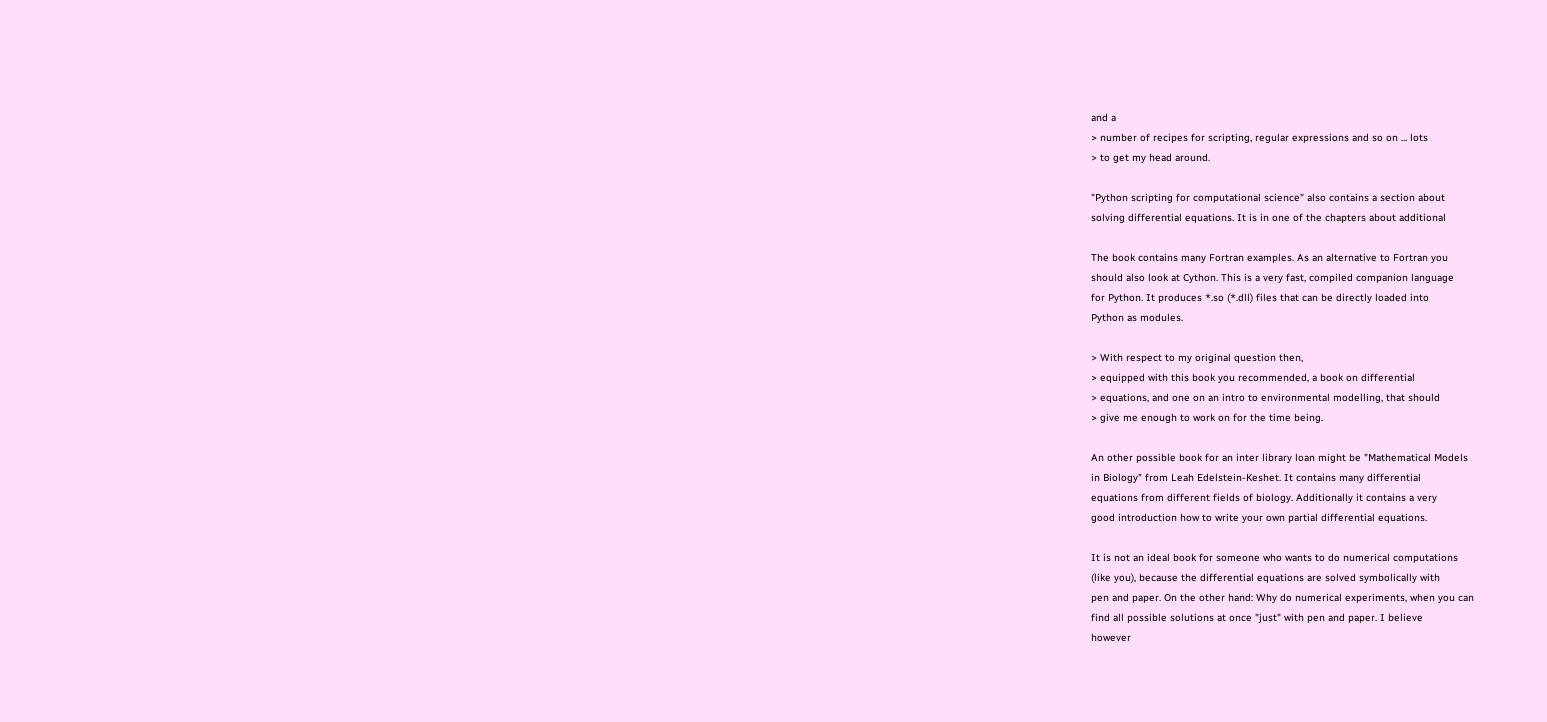and a
> number of recipes for scripting, regular expressions and so on ... lots
> to get my head around.

"Python scripting for computational science" also contains a section about
solving differential equations. It is in one of the chapters about additional

The book contains many Fortran examples. As an alternative to Fortran you
should also look at Cython. This is a very fast, compiled companion language
for Python. It produces *.so (*.dll) files that can be directly loaded into
Python as modules.

> With respect to my original question then,
> equipped with this book you recommended, a book on differential
> equations, and one on an intro to environmental modelling, that should
> give me enough to work on for the time being.

An other possible book for an inter library loan might be "Mathematical Models
in Biology" from Leah Edelstein-Keshet. It contains many differential
equations from different fields of biology. Additionally it contains a very
good introduction how to write your own partial differential equations.

It is not an ideal book for someone who wants to do numerical computations
(like you), because the differential equations are solved symbolically with
pen and paper. On the other hand: Why do numerical experiments, when you can
find all possible solutions at once "just" with pen and paper. I believe
however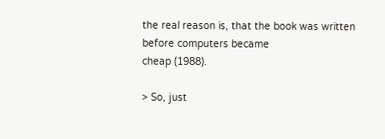the real reason is, that the book was written before computers became
cheap (1988).

> So, just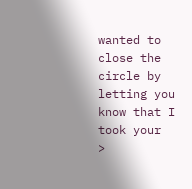wanted to close the circle by letting you know that I took your
>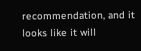recommendation, and it looks like it will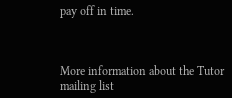pay off in time.



More information about the Tutor mailing list